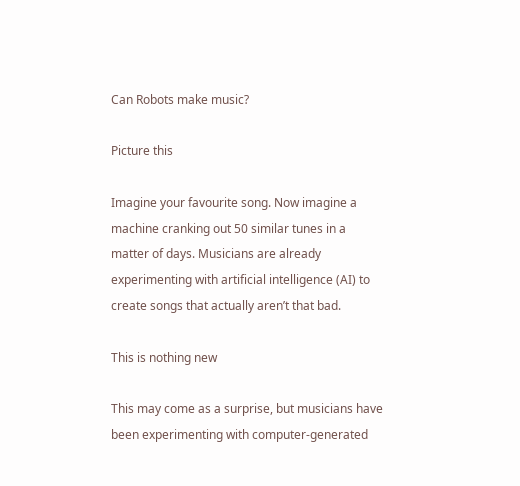Can Robots make music?

Picture this

Imagine your favourite song. Now imagine a machine cranking out 50 similar tunes in a matter of days. Musicians are already experimenting with artificial intelligence (AI) to create songs that actually aren’t that bad.

This is nothing new

This may come as a surprise, but musicians have been experimenting with computer-generated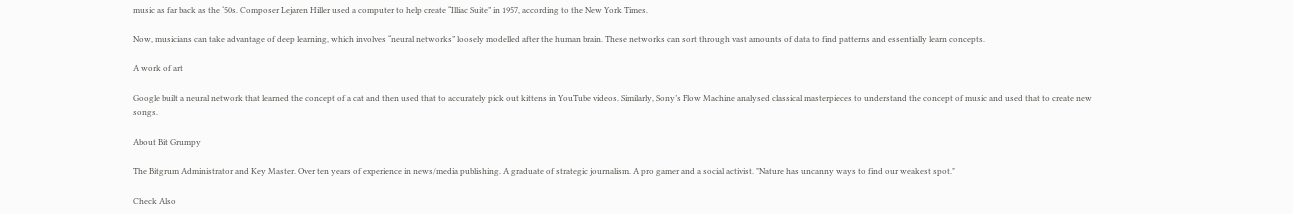music as far back as the ‘50s. Composer Lejaren Hiller used a computer to help create “Illiac Suite” in 1957, according to the New York Times.

Now, musicians can take advantage of deep learning, which involves “neural networks” loosely modelled after the human brain. These networks can sort through vast amounts of data to find patterns and essentially learn concepts.

A work of art

Google built a neural network that learned the concept of a cat and then used that to accurately pick out kittens in YouTube videos. Similarly, Sony’s Flow Machine analysed classical masterpieces to understand the concept of music and used that to create new songs.

About Bit Grumpy

The Bitgrum Administrator and Key Master. Over ten years of experience in news/media publishing. A graduate of strategic journalism. A pro gamer and a social activist. "Nature has uncanny ways to find our weakest spot."

Check Also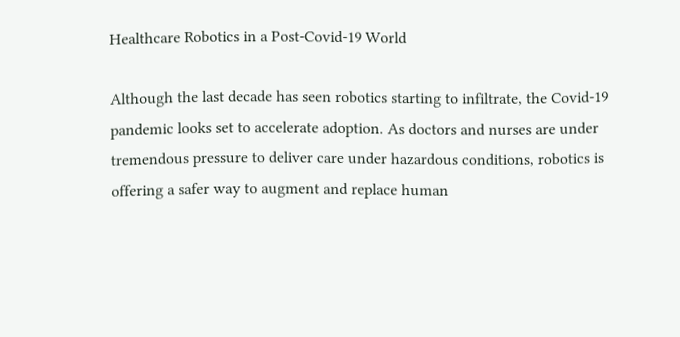Healthcare Robotics in a Post-Covid-19 World

Although the last decade has seen robotics starting to infiltrate, the Covid-19 pandemic looks set to accelerate adoption. As doctors and nurses are under tremendous pressure to deliver care under hazardous conditions, robotics is offering a safer way to augment and replace human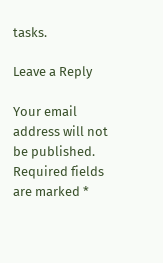tasks.

Leave a Reply

Your email address will not be published. Required fields are marked *